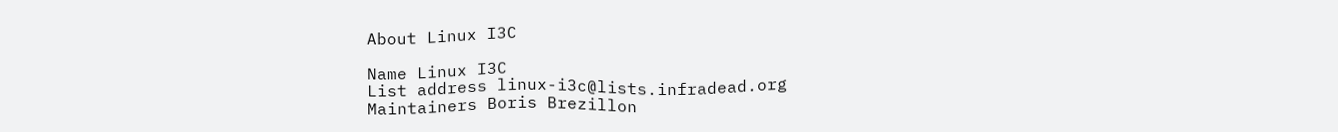About Linux I3C

Name Linux I3C
List address linux-i3c@lists.infradead.org
Maintainers Boris Brezillon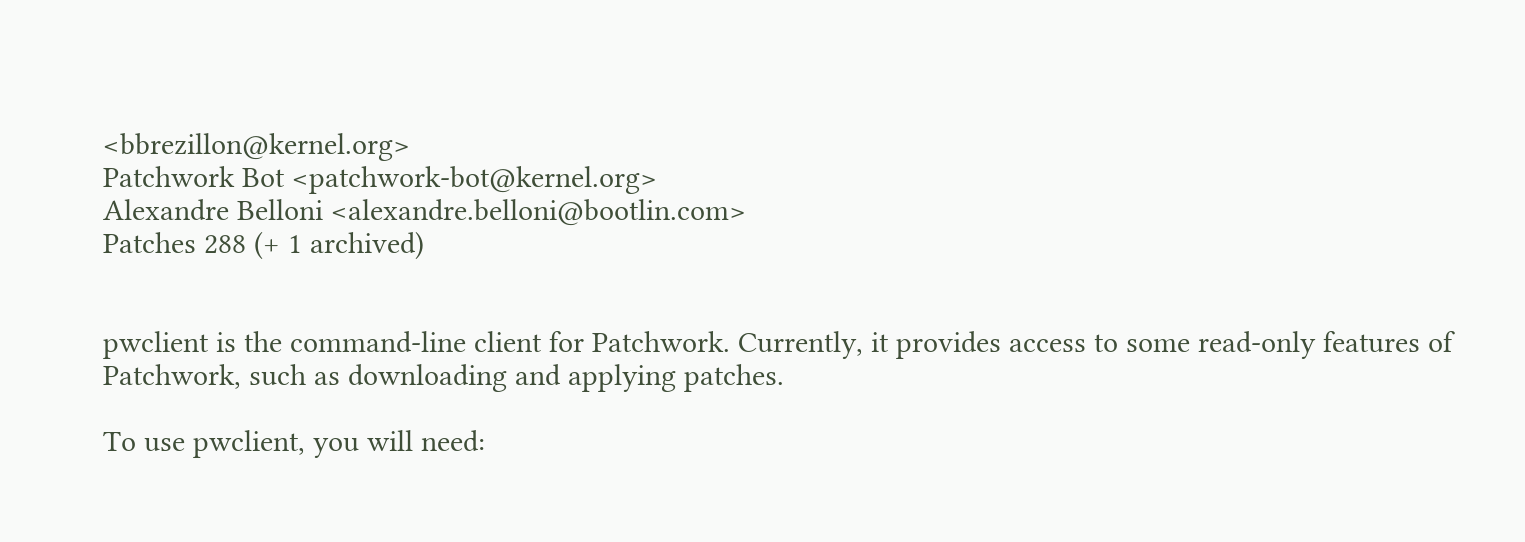<bbrezillon@kernel.org>
Patchwork Bot <patchwork-bot@kernel.org>
Alexandre Belloni <alexandre.belloni@bootlin.com>
Patches 288 (+ 1 archived)


pwclient is the command-line client for Patchwork. Currently, it provides access to some read-only features of Patchwork, such as downloading and applying patches.

To use pwclient, you will need: